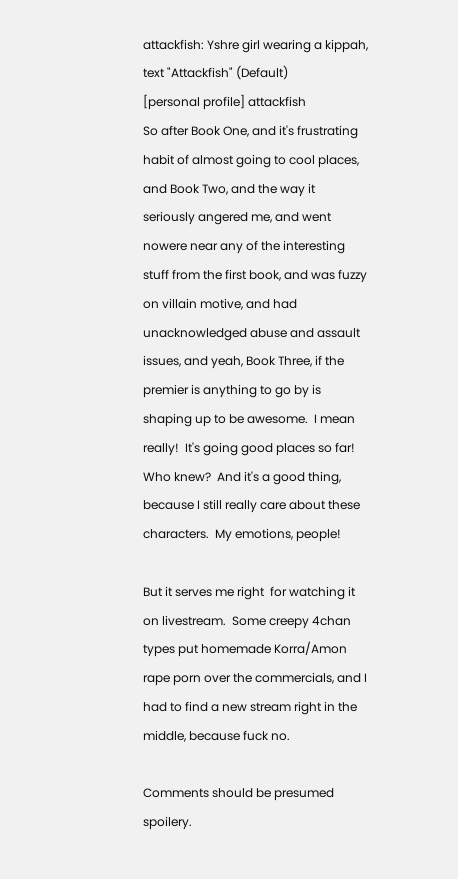attackfish: Yshre girl wearing a kippah, text "Attackfish" (Default)
[personal profile] attackfish
So after Book One, and it's frustrating habit of almost going to cool places, and Book Two, and the way it seriously angered me, and went nowere near any of the interesting stuff from the first book, and was fuzzy on villain motive, and had unacknowledged abuse and assault issues, and yeah, Book Three, if the premier is anything to go by is shaping up to be awesome.  I mean really!  It's going good places so far!  Who knew?  And it's a good thing, because I still really care about these characters.  My emotions, people!

But it serves me right  for watching it on livestream.  Some creepy 4chan types put homemade Korra/Amon rape porn over the commercials, and I had to find a new stream right in the middle, because fuck no.

Comments should be presumed spoilery.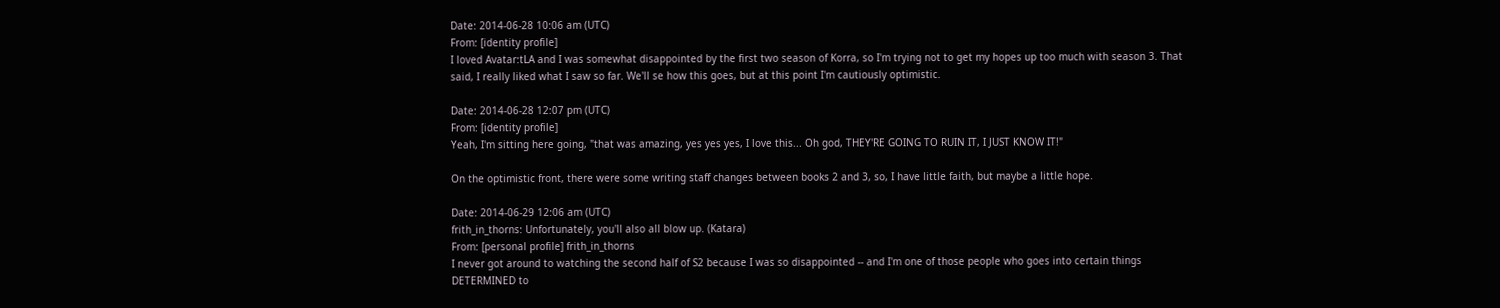Date: 2014-06-28 10:06 am (UTC)
From: [identity profile]
I loved Avatar:tLA and I was somewhat disappointed by the first two season of Korra, so I'm trying not to get my hopes up too much with season 3. That said, I really liked what I saw so far. We'll se how this goes, but at this point I'm cautiously optimistic.

Date: 2014-06-28 12:07 pm (UTC)
From: [identity profile]
Yeah, I'm sitting here going, "that was amazing, yes yes yes, I love this... Oh god, THEY'RE GOING TO RUIN IT, I JUST KNOW IT!"

On the optimistic front, there were some writing staff changes between books 2 and 3, so, I have little faith, but maybe a little hope.

Date: 2014-06-29 12:06 am (UTC)
frith_in_thorns: Unfortunately, you'll also all blow up. (Katara)
From: [personal profile] frith_in_thorns
I never got around to watching the second half of S2 because I was so disappointed -- and I'm one of those people who goes into certain things DETERMINED to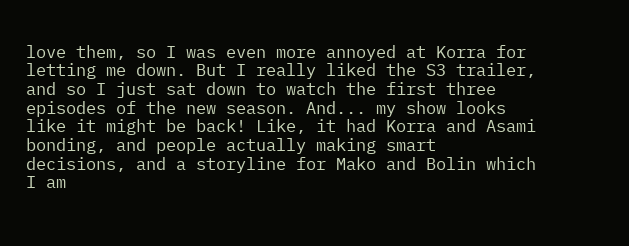love them, so I was even more annoyed at Korra for letting me down. But I really liked the S3 trailer, and so I just sat down to watch the first three episodes of the new season. And... my show looks like it might be back! Like, it had Korra and Asami bonding, and people actually making smart decisions, and a storyline for Mako and Bolin which I am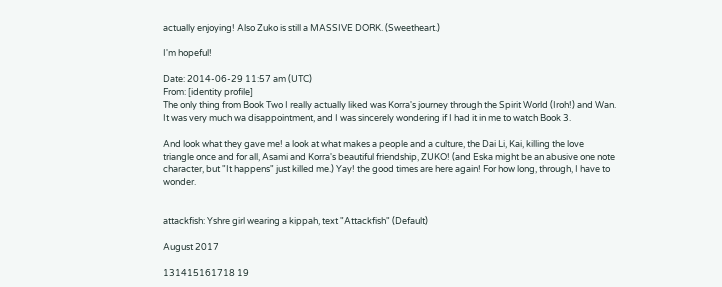actually enjoying! Also Zuko is still a MASSIVE DORK. (Sweetheart.)

I'm hopeful!

Date: 2014-06-29 11:57 am (UTC)
From: [identity profile]
The only thing from Book Two I really actually liked was Korra's journey through the Spirit World (Iroh!) and Wan. It was very much wa disappointment, and I was sincerely wondering if I had it in me to watch Book 3.

And look what they gave me! a look at what makes a people and a culture, the Dai Li, Kai, killing the love triangle once and for all, Asami and Korra's beautiful friendship, ZUKO! (and Eska might be an abusive one note character, but "It happens" just killed me.) Yay! the good times are here again! For how long, through, I have to wonder.


attackfish: Yshre girl wearing a kippah, text "Attackfish" (Default)

August 2017

131415161718 19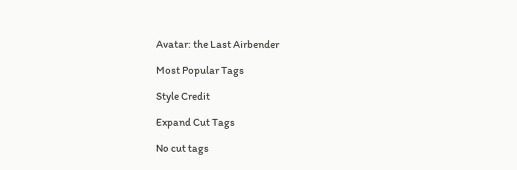Avatar: the Last Airbender

Most Popular Tags

Style Credit

Expand Cut Tags

No cut tags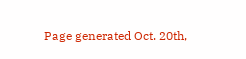Page generated Oct. 20th,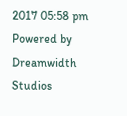2017 05:58 pm
Powered by Dreamwidth Studios